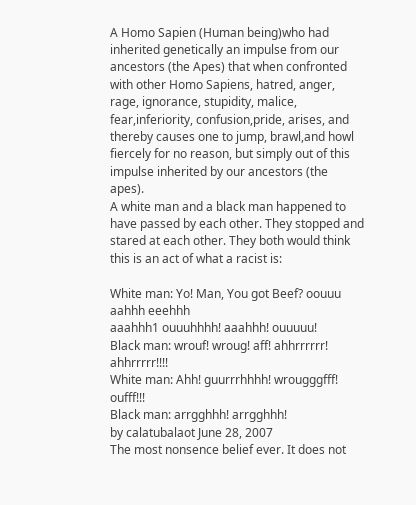A Homo Sapien (Human being)who had inherited genetically an impulse from our ancestors (the Apes) that when confronted with other Homo Sapiens, hatred, anger, rage, ignorance, stupidity, malice, fear,inferiority, confusion,pride, arises, and thereby causes one to jump, brawl,and howl fiercely for no reason, but simply out of this impulse inherited by our ancestors (the apes).
A white man and a black man happened to have passed by each other. They stopped and stared at each other. They both would think this is an act of what a racist is:

White man: Yo! Man, You got Beef? oouuu aahhh eeehhh
aaahhh1 ouuuhhhh! aaahhh! ouuuuu!
Black man: wrouf! wroug! aff! ahhrrrrrr! ahhrrrrr!!!!
White man: Ahh! guurrrhhhh! wrougggfff! oufff!!!
Black man: arrgghhh! arrgghhh!
by calatubalaot June 28, 2007
The most nonsence belief ever. It does not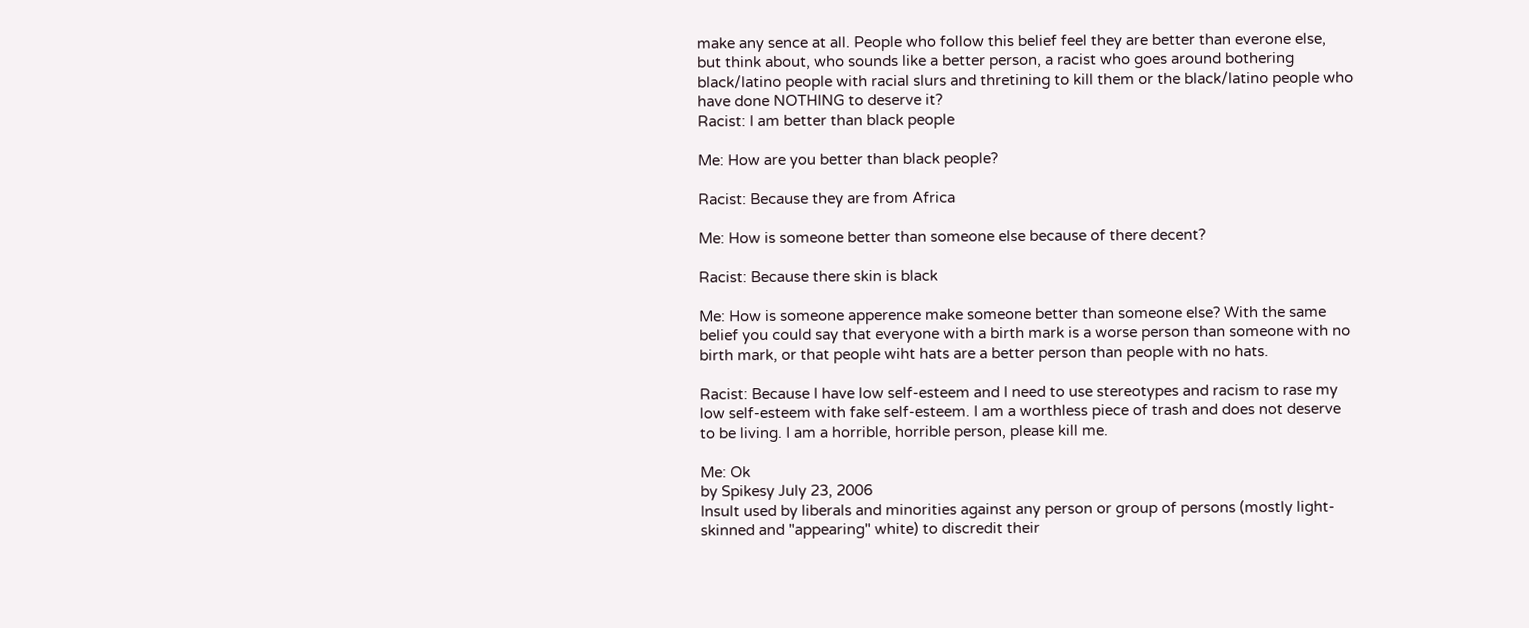make any sence at all. People who follow this belief feel they are better than everone else, but think about, who sounds like a better person, a racist who goes around bothering black/latino people with racial slurs and thretining to kill them or the black/latino people who have done NOTHING to deserve it?
Racist: I am better than black people

Me: How are you better than black people?

Racist: Because they are from Africa

Me: How is someone better than someone else because of there decent?

Racist: Because there skin is black

Me: How is someone apperence make someone better than someone else? With the same belief you could say that everyone with a birth mark is a worse person than someone with no birth mark, or that people wiht hats are a better person than people with no hats.

Racist: Because I have low self-esteem and I need to use stereotypes and racism to rase my low self-esteem with fake self-esteem. I am a worthless piece of trash and does not deserve to be living. I am a horrible, horrible person, please kill me.

Me: Ok
by Spikesy July 23, 2006
Insult used by liberals and minorities against any person or group of persons (mostly light-skinned and "appearing" white) to discredit their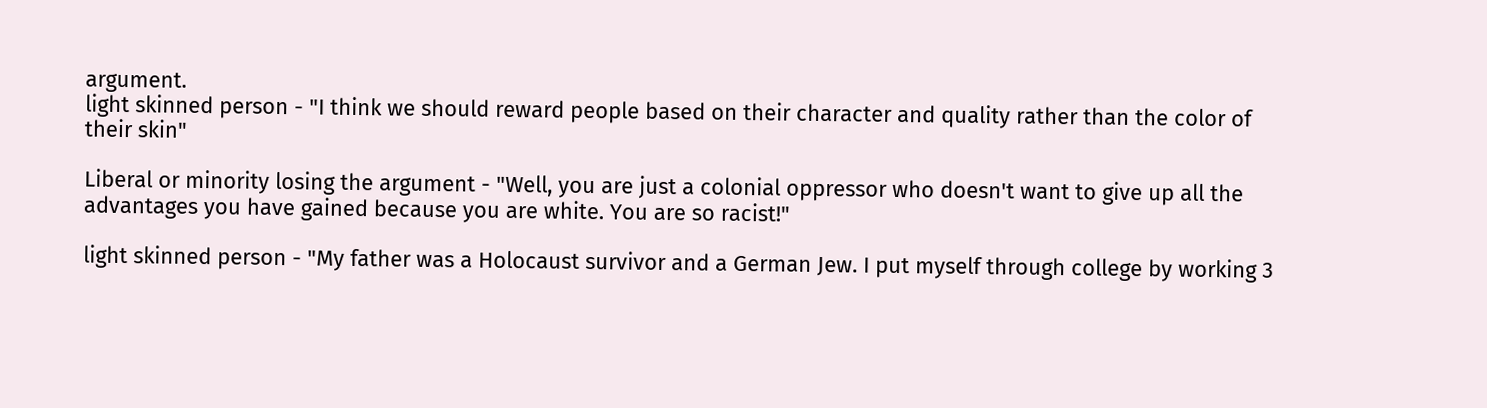argument.
light skinned person - "I think we should reward people based on their character and quality rather than the color of their skin"

Liberal or minority losing the argument - "Well, you are just a colonial oppressor who doesn't want to give up all the advantages you have gained because you are white. You are so racist!"

light skinned person - "My father was a Holocaust survivor and a German Jew. I put myself through college by working 3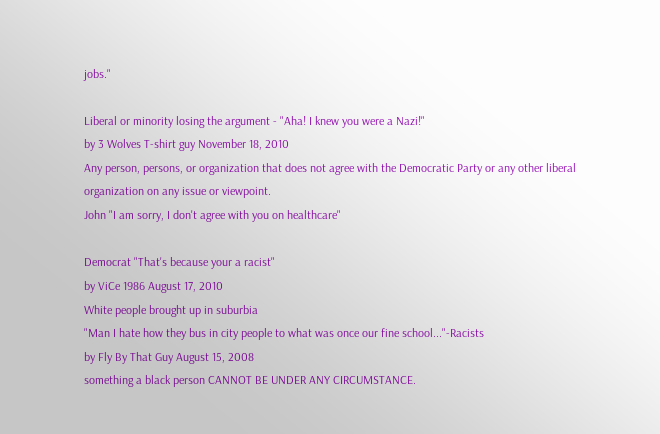jobs."

Liberal or minority losing the argument - "Aha! I knew you were a Nazi!"
by 3 Wolves T-shirt guy November 18, 2010
Any person, persons, or organization that does not agree with the Democratic Party or any other liberal organization on any issue or viewpoint.
John "I am sorry, I don't agree with you on healthcare"

Democrat "That's because your a racist"
by ViCe 1986 August 17, 2010
White people brought up in suburbia
"Man I hate how they bus in city people to what was once our fine school..."-Racists
by Fly By That Guy August 15, 2008
something a black person CANNOT BE UNDER ANY CIRCUMSTANCE.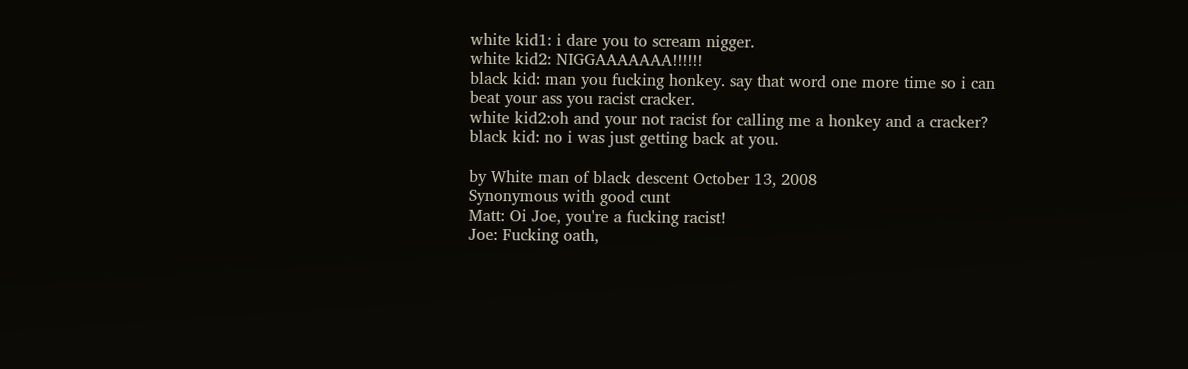white kid1: i dare you to scream nigger.
white kid2: NIGGAAAAAAA!!!!!!
black kid: man you fucking honkey. say that word one more time so i can beat your ass you racist cracker.
white kid2:oh and your not racist for calling me a honkey and a cracker?
black kid: no i was just getting back at you.

by White man of black descent October 13, 2008
Synonymous with good cunt
Matt: Oi Joe, you're a fucking racist!
Joe: Fucking oath,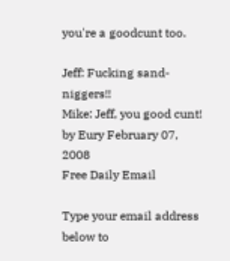you're a goodcunt too.

Jeff: Fucking sand-niggers!!
Mike: Jeff, you good cunt!
by Eury February 07, 2008
Free Daily Email

Type your email address below to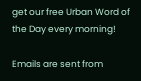get our free Urban Word of the Day every morning!

Emails are sent from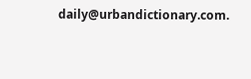daily@urbandictionary.com.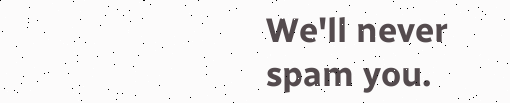We'll never spam you.